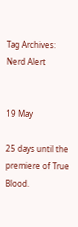Tag Archives: Nerd Alert


19 May

25 days until the premiere of True Blood.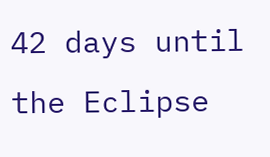42 days until the Eclipse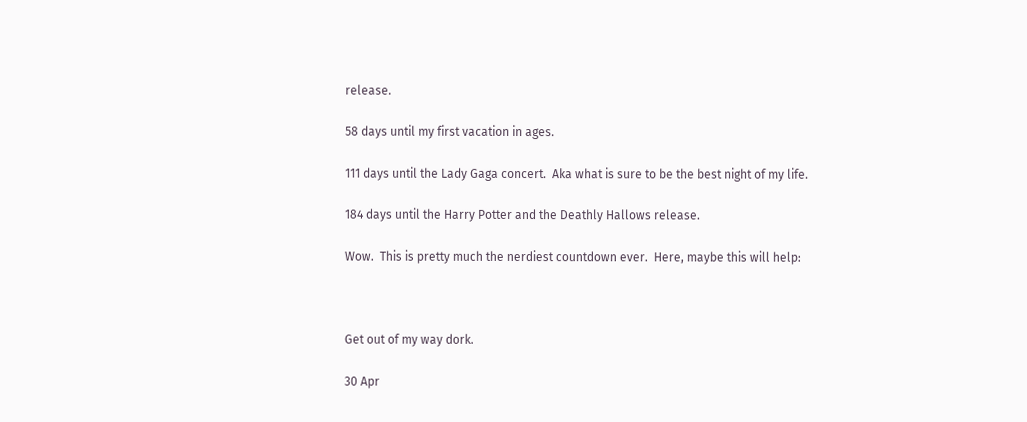release.

58 days until my first vacation in ages.

111 days until the Lady Gaga concert.  Aka what is sure to be the best night of my life.

184 days until the Harry Potter and the Deathly Hallows release.

Wow.  This is pretty much the nerdiest countdown ever.  Here, maybe this will help:



Get out of my way dork.

30 Apr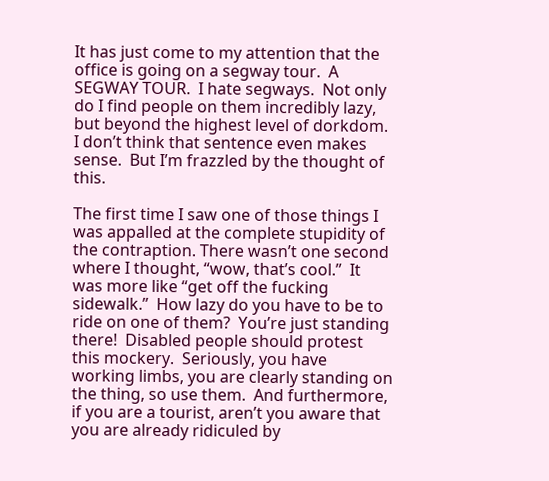It has just come to my attention that the office is going on a segway tour.  A SEGWAY TOUR.  I hate segways.  Not only do I find people on them incredibly lazy, but beyond the highest level of dorkdom.  I don’t think that sentence even makes sense.  But I’m frazzled by the thought of this.

The first time I saw one of those things I was appalled at the complete stupidity of the contraption. There wasn’t one second where I thought, “wow, that’s cool.”  It was more like “get off the fucking sidewalk.”  How lazy do you have to be to ride on one of them?  You’re just standing there!  Disabled people should protest this mockery.  Seriously, you have working limbs, you are clearly standing on the thing, so use them.  And furthermore, if you are a tourist, aren’t you aware that you are already ridiculed by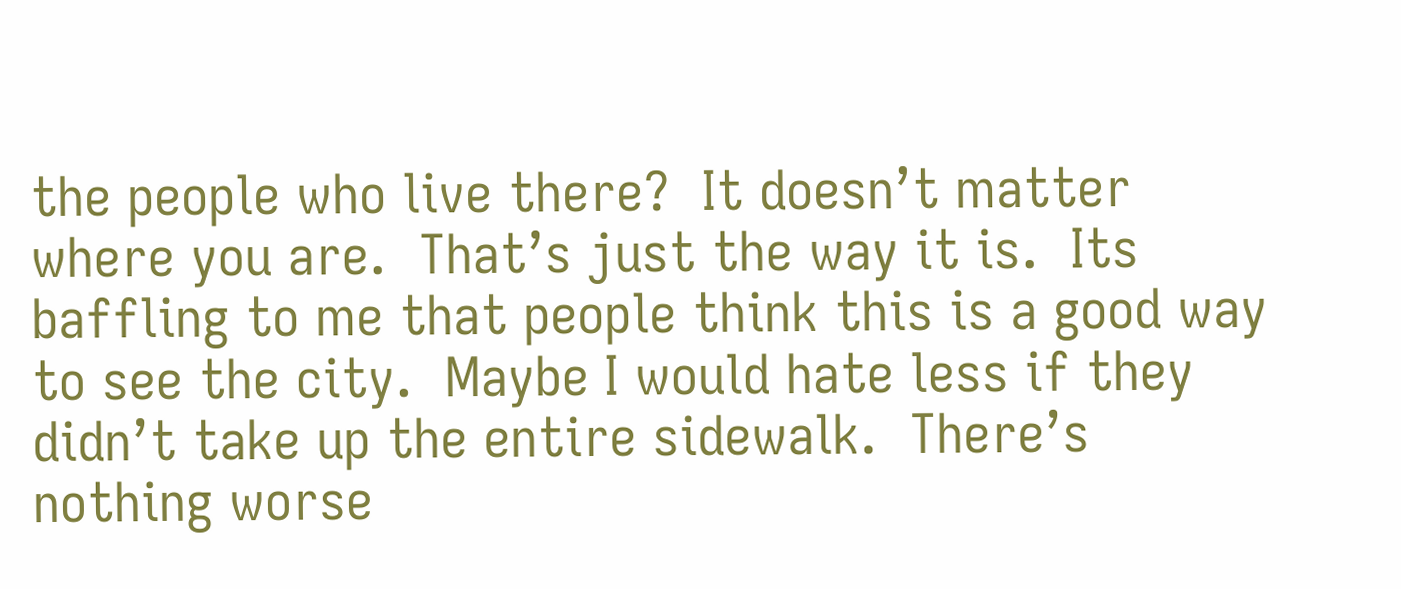the people who live there?  It doesn’t matter where you are.  That’s just the way it is.  Its baffling to me that people think this is a good way to see the city.  Maybe I would hate less if they didn’t take up the entire sidewalk.  There’s nothing worse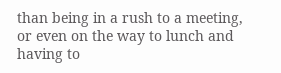than being in a rush to a meeting, or even on the way to lunch and having to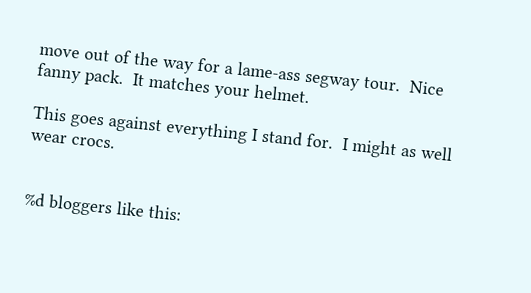move out of the way for a lame-ass segway tour.  Nice fanny pack.  It matches your helmet.

This goes against everything I stand for.  I might as well wear crocs.


%d bloggers like this: